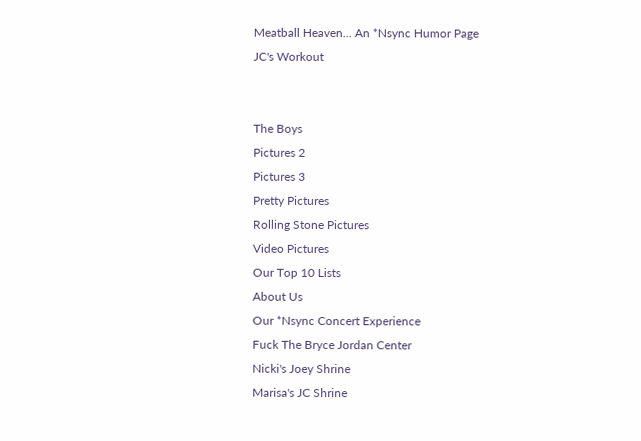Meatball Heaven... An *Nsync Humor Page
JC's Workout


The Boys
Pictures 2
Pictures 3
Pretty Pictures
Rolling Stone Pictures
Video Pictures
Our Top 10 Lists
About Us
Our *Nsync Concert Experience
Fuck The Bryce Jordan Center
Nicki's Joey Shrine
Marisa's JC Shrine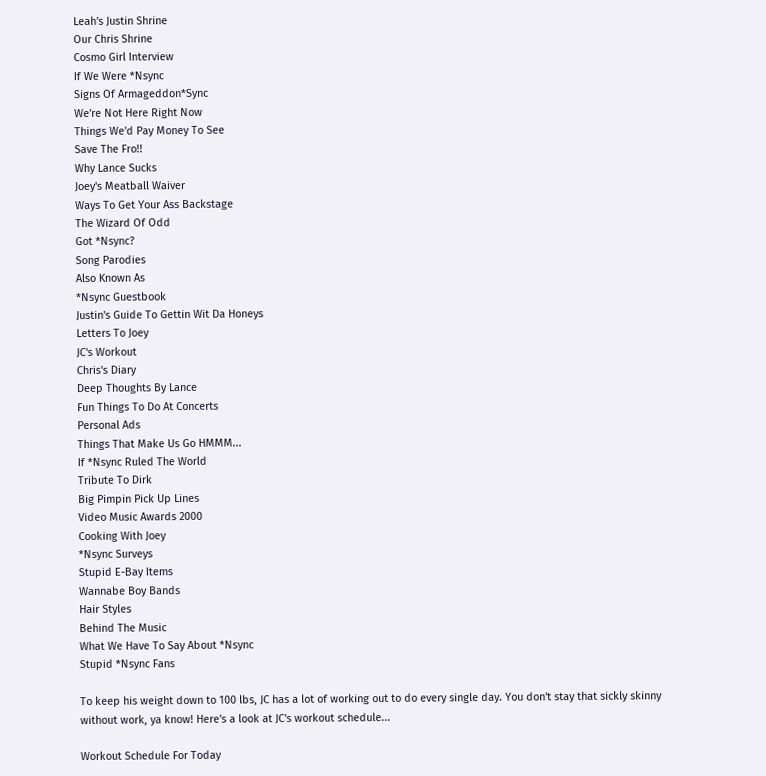Leah's Justin Shrine
Our Chris Shrine
Cosmo Girl Interview
If We Were *Nsync
Signs Of Armageddon*Sync
We're Not Here Right Now
Things We'd Pay Money To See
Save The Fro!!
Why Lance Sucks
Joey's Meatball Waiver
Ways To Get Your Ass Backstage
The Wizard Of Odd
Got *Nsync?
Song Parodies
Also Known As
*Nsync Guestbook
Justin's Guide To Gettin Wit Da Honeys
Letters To Joey
JC's Workout
Chris's Diary
Deep Thoughts By Lance
Fun Things To Do At Concerts
Personal Ads
Things That Make Us Go HMMM...
If *Nsync Ruled The World
Tribute To Dirk
Big Pimpin Pick Up Lines
Video Music Awards 2000
Cooking With Joey
*Nsync Surveys
Stupid E-Bay Items
Wannabe Boy Bands
Hair Styles
Behind The Music
What We Have To Say About *Nsync
Stupid *Nsync Fans

To keep his weight down to 100 lbs, JC has a lot of working out to do every single day. You don't stay that sickly skinny without work, ya know! Here's a look at JC's workout schedule...

Workout Schedule For Today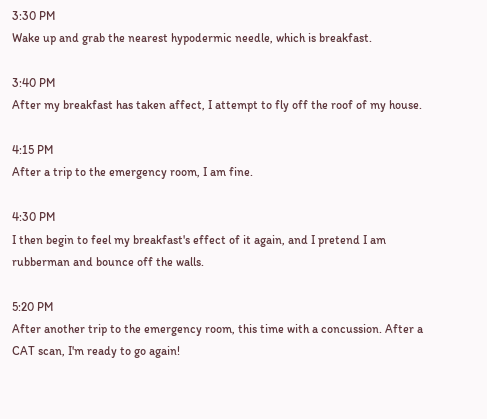3:30 PM
Wake up and grab the nearest hypodermic needle, which is breakfast.

3:40 PM
After my breakfast has taken affect, I attempt to fly off the roof of my house.

4:15 PM
After a trip to the emergency room, I am fine.

4:30 PM
I then begin to feel my breakfast's effect of it again, and I pretend I am rubberman and bounce off the walls.

5:20 PM
After another trip to the emergency room, this time with a concussion. After a CAT scan, I'm ready to go again!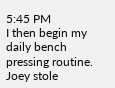5:45 PM
I then begin my daily bench pressing routine. Joey stole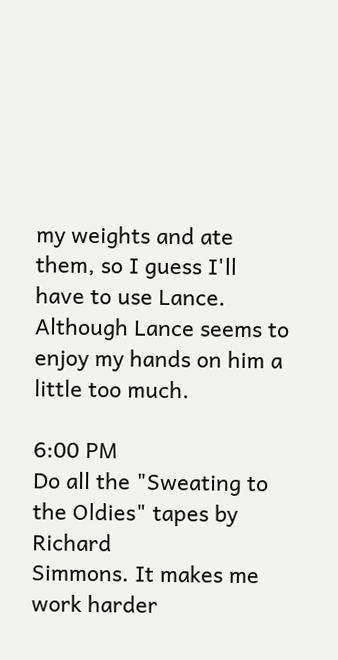my weights and ate them, so I guess I'll have to use Lance. Although Lance seems to enjoy my hands on him a little too much.

6:00 PM
Do all the "Sweating to the Oldies" tapes by Richard
Simmons. It makes me work harder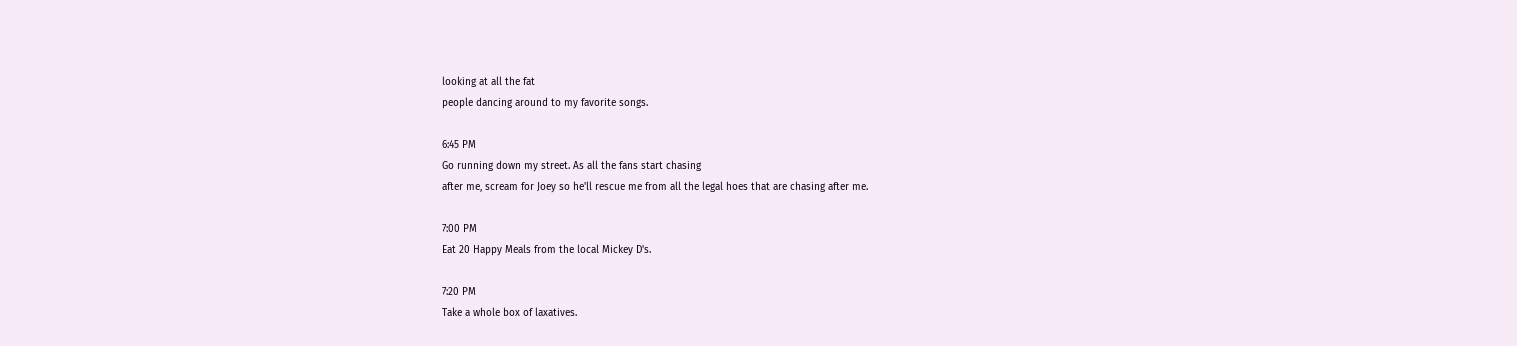looking at all the fat
people dancing around to my favorite songs.

6:45 PM
Go running down my street. As all the fans start chasing
after me, scream for Joey so he'll rescue me from all the legal hoes that are chasing after me.

7:00 PM
Eat 20 Happy Meals from the local Mickey D's.

7:20 PM
Take a whole box of laxatives.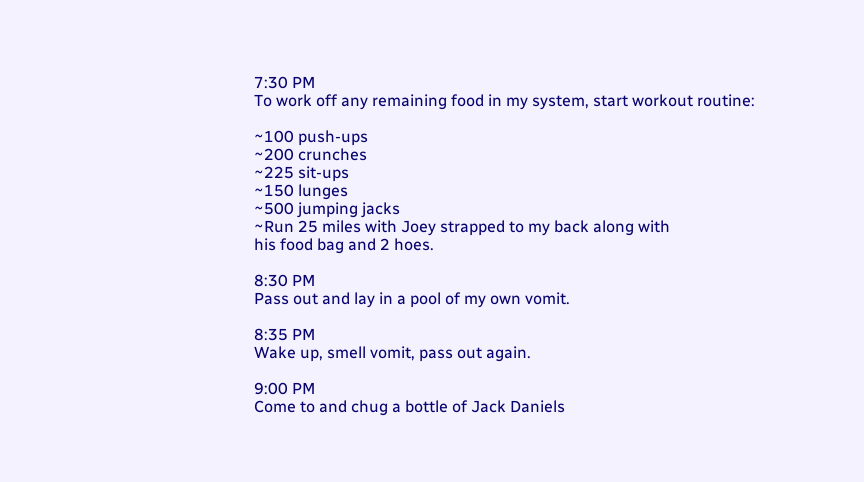7:30 PM
To work off any remaining food in my system, start workout routine:

~100 push-ups
~200 crunches
~225 sit-ups
~150 lunges
~500 jumping jacks
~Run 25 miles with Joey strapped to my back along with
his food bag and 2 hoes.

8:30 PM
Pass out and lay in a pool of my own vomit.

8:35 PM
Wake up, smell vomit, pass out again.

9:00 PM
Come to and chug a bottle of Jack Daniels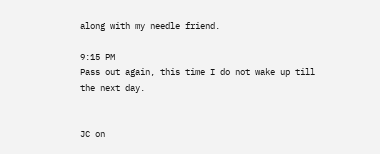along with my needle friend.

9:15 PM
Pass out again, this time I do not wake up till the next day.


JC on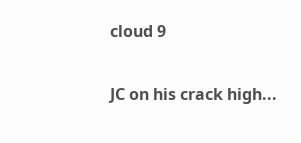cloud 9


JC on his crack high...